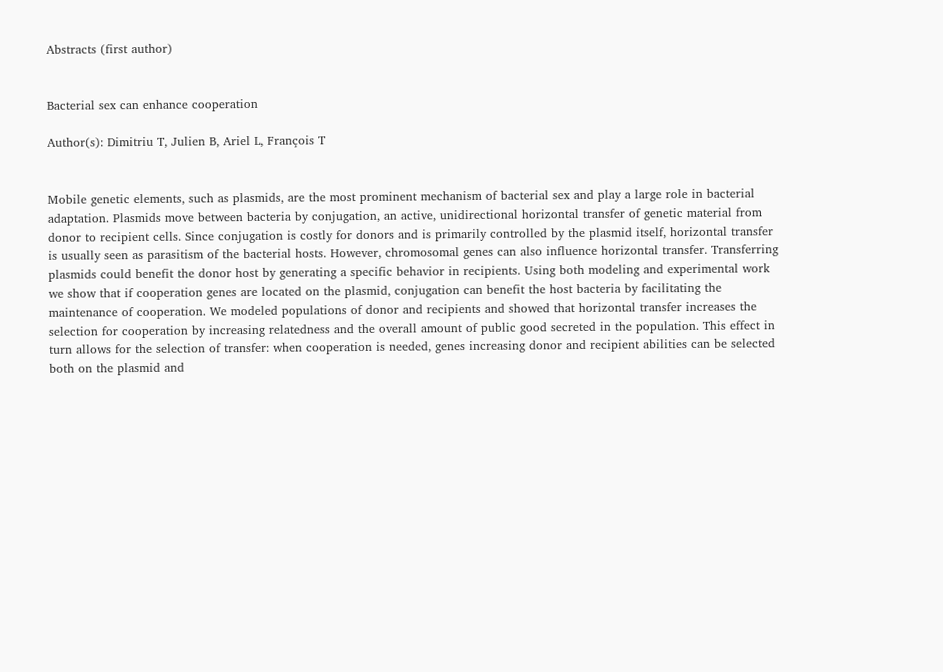Abstracts (first author)


Bacterial sex can enhance cooperation

Author(s): Dimitriu T, Julien B, Ariel L, François T


Mobile genetic elements, such as plasmids, are the most prominent mechanism of bacterial sex and play a large role in bacterial adaptation. Plasmids move between bacteria by conjugation, an active, unidirectional horizontal transfer of genetic material from donor to recipient cells. Since conjugation is costly for donors and is primarily controlled by the plasmid itself, horizontal transfer is usually seen as parasitism of the bacterial hosts. However, chromosomal genes can also influence horizontal transfer. Transferring plasmids could benefit the donor host by generating a specific behavior in recipients. Using both modeling and experimental work we show that if cooperation genes are located on the plasmid, conjugation can benefit the host bacteria by facilitating the maintenance of cooperation. We modeled populations of donor and recipients and showed that horizontal transfer increases the selection for cooperation by increasing relatedness and the overall amount of public good secreted in the population. This effect in turn allows for the selection of transfer: when cooperation is needed, genes increasing donor and recipient abilities can be selected both on the plasmid and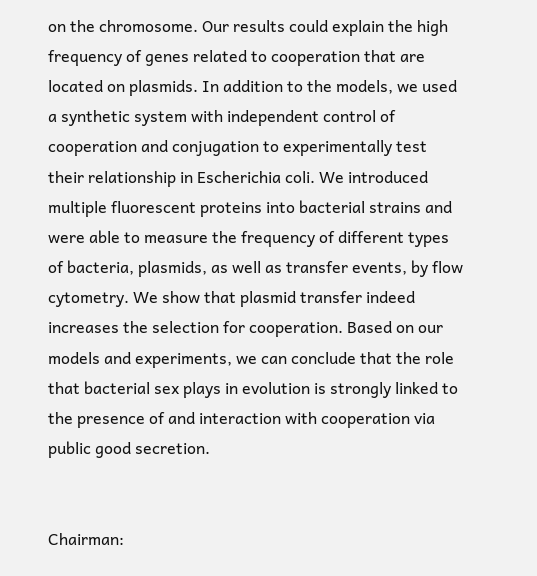on the chromosome. Our results could explain the high frequency of genes related to cooperation that are located on plasmids. In addition to the models, we used a synthetic system with independent control of cooperation and conjugation to experimentally test their relationship in Escherichia coli. We introduced multiple fluorescent proteins into bacterial strains and were able to measure the frequency of different types of bacteria, plasmids, as well as transfer events, by flow cytometry. We show that plasmid transfer indeed increases the selection for cooperation. Based on our models and experiments, we can conclude that the role that bacterial sex plays in evolution is strongly linked to the presence of and interaction with cooperation via public good secretion.


Chairman: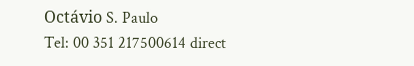Octávio S. Paulo
Tel: 00 351 217500614 direct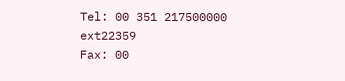Tel: 00 351 217500000 ext22359
Fax: 00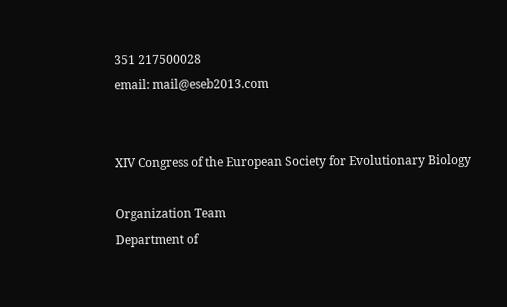351 217500028
email: mail@eseb2013.com


XIV Congress of the European Society for Evolutionary Biology

Organization Team
Department of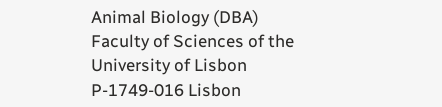Animal Biology (DBA)
Faculty of Sciences of the University of Lisbon
P-1749-016 Lisbon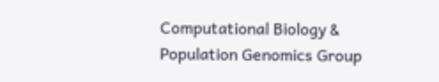Computational Biology & Population Genomics Group